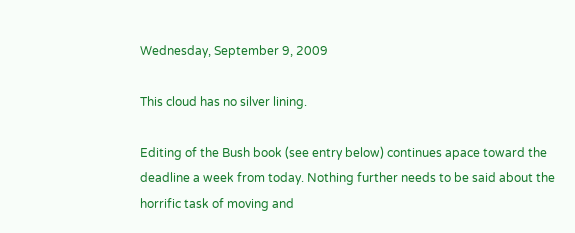Wednesday, September 9, 2009

This cloud has no silver lining.

Editing of the Bush book (see entry below) continues apace toward the deadline a week from today. Nothing further needs to be said about the horrific task of moving and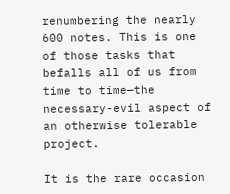renumbering the nearly 600 notes. This is one of those tasks that befalls all of us from time to time—the necessary-evil aspect of an otherwise tolerable project.

It is the rare occasion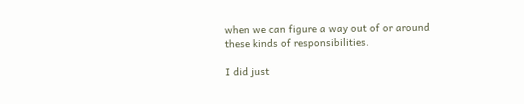when we can figure a way out of or around these kinds of responsibilities.

I did just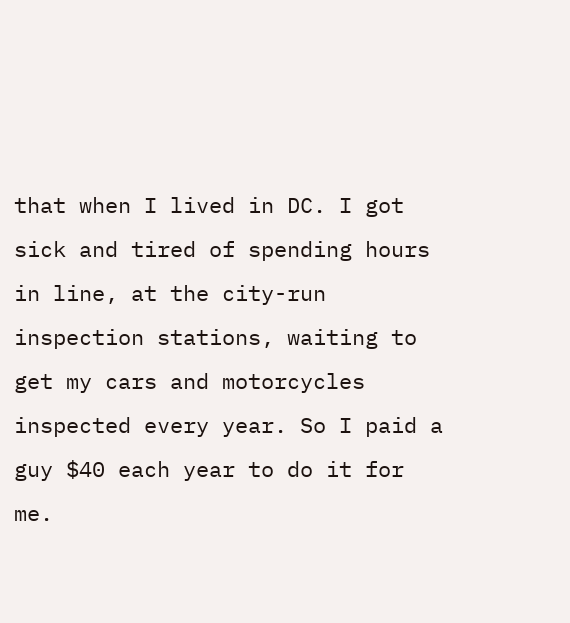that when I lived in DC. I got sick and tired of spending hours in line, at the city-run inspection stations, waiting to get my cars and motorcycles inspected every year. So I paid a guy $40 each year to do it for me.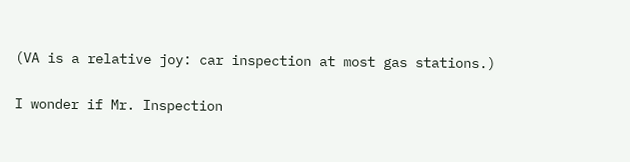(VA is a relative joy: car inspection at most gas stations.)

I wonder if Mr. Inspection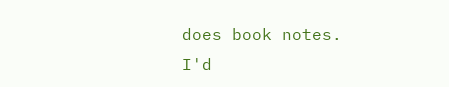does book notes. I'd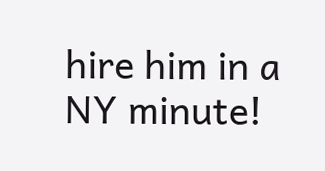hire him in a NY minute!